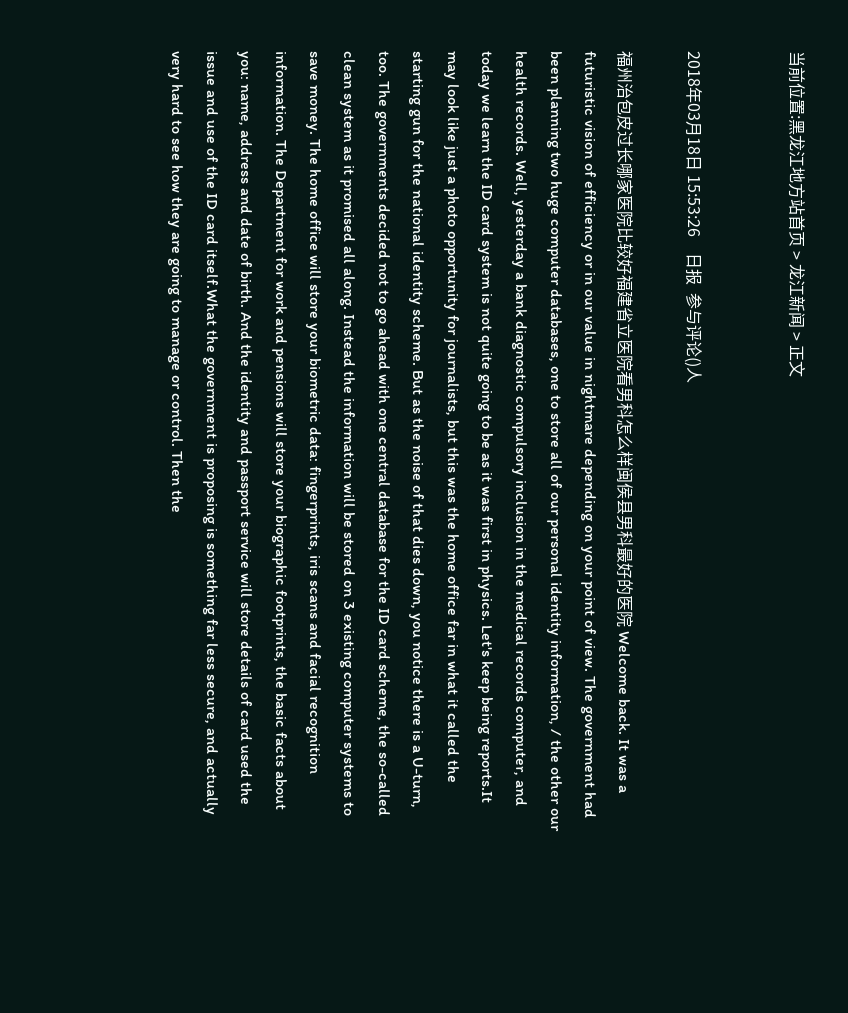当前位置:黑龙江地方站首页 > 龙江新闻 > 正文


2018年03月18日 15:53:26    日报  参与评论()人

福州治包皮过长哪家医院比较好福建省立医院看男科怎么样闽侯县男科最好的医院 Welcome back. It was a futuristic vision of efficiency or in our value in nightmare depending on your point of view. The government had been planning two huge computer databases, one to store all of our personal identity information, / the other our health records. Well, yesterday a bank diagnostic compulsory inclusion in the medical records computer, and today we learn the ID card system is not quite going to be as it was first in physics. Let's keep being reports.It may look like just a photo opportunity for journalists, but this was the home office far in what it called the starting gun for the national identity scheme. But as the noise of that dies down, you notice there is a U-turn, too. The governments decided not to go ahead with one central database for the ID card scheme, the so-called clean system as it promised all along. Instead the information will be stored on 3 existing computer systems to save money. The home office will store your biometric data: fingerprints, iris scans and facial recognition information. The Department for work and pensions will store your biographic footprints, the basic facts about you: name, address and date of birth. And the identity and passport service will store details of card used the issue and use of the ID card itself.What the government is proposing is something far less secure, and actually very hard to see how they are going to manage or control. Then the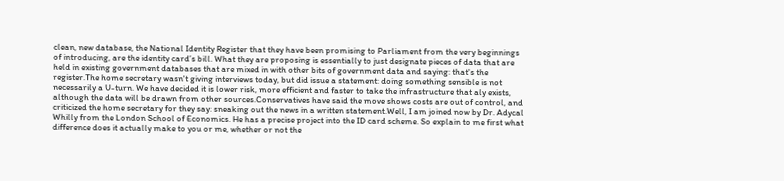clean, new database, the National Identity Register that they have been promising to Parliament from the very beginnings of introducing, are the identity card’s bill. What they are proposing is essentially to just designate pieces of data that are held in existing government databases that are mixed in with other bits of government data and saying: that's the register.The home secretary wasn't giving interviews today, but did issue a statement: doing something sensible is not necessarily a U-turn. We have decided it is lower risk, more efficient and faster to take the infrastructure that aly exists, although the data will be drawn from other sources.Conservatives have said the move shows costs are out of control, and criticized the home secretary for they say: sneaking out the news in a written statement.Well, I am joined now by Dr. Adycal Whilly from the London School of Economics. He has a precise project into the ID card scheme. So explain to me first what difference does it actually make to you or me, whether or not the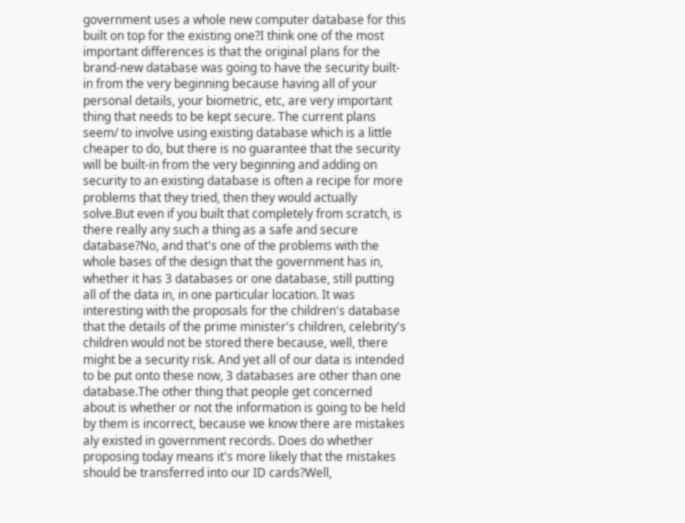government uses a whole new computer database for this built on top for the existing one?I think one of the most important differences is that the original plans for the brand-new database was going to have the security built-in from the very beginning because having all of your personal details, your biometric, etc, are very important thing that needs to be kept secure. The current plans seem/ to involve using existing database which is a little cheaper to do, but there is no guarantee that the security will be built-in from the very beginning and adding on security to an existing database is often a recipe for more problems that they tried, then they would actually solve.But even if you built that completely from scratch, is there really any such a thing as a safe and secure database?No, and that's one of the problems with the whole bases of the design that the government has in, whether it has 3 databases or one database, still putting all of the data in, in one particular location. It was interesting with the proposals for the children's database that the details of the prime minister's children, celebrity's children would not be stored there because, well, there might be a security risk. And yet all of our data is intended to be put onto these now, 3 databases are other than one database.The other thing that people get concerned about is whether or not the information is going to be held by them is incorrect, because we know there are mistakes aly existed in government records. Does do whether proposing today means it's more likely that the mistakes should be transferred into our ID cards?Well,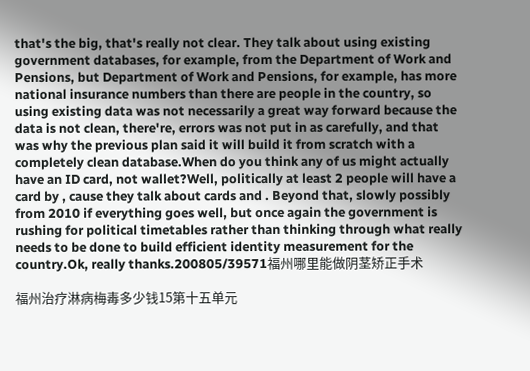that's the big, that's really not clear. They talk about using existing government databases, for example, from the Department of Work and Pensions, but Department of Work and Pensions, for example, has more national insurance numbers than there are people in the country, so using existing data was not necessarily a great way forward because the data is not clean, there're, errors was not put in as carefully, and that was why the previous plan said it will build it from scratch with a completely clean database.When do you think any of us might actually have an ID card, not wallet?Well, politically at least 2 people will have a card by , cause they talk about cards and . Beyond that, slowly possibly from 2010 if everything goes well, but once again the government is rushing for political timetables rather than thinking through what really needs to be done to build efficient identity measurement for the country.Ok, really thanks.200805/39571福州哪里能做阴茎矫正手术

福州治疗淋病梅毒多少钱15第十五单元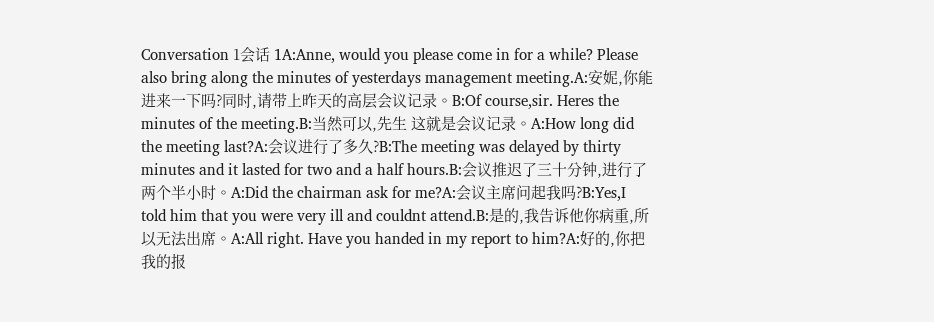Conversation 1会话 1A:Anne, would you please come in for a while? Please also bring along the minutes of yesterdays management meeting.A:安妮,你能进来一下吗?同时,请带上昨天的高层会议记录。B:Of course,sir. Heres the minutes of the meeting.B:当然可以,先生 这就是会议记录。A:How long did the meeting last?A:会议进行了多久?B:The meeting was delayed by thirty minutes and it lasted for two and a half hours.B:会议推迟了三十分钟,进行了两个半小时。A:Did the chairman ask for me?A:会议主席问起我吗?B:Yes,I told him that you were very ill and couldnt attend.B:是的,我告诉他你病重,所以无法出席。A:All right. Have you handed in my report to him?A:好的,你把我的报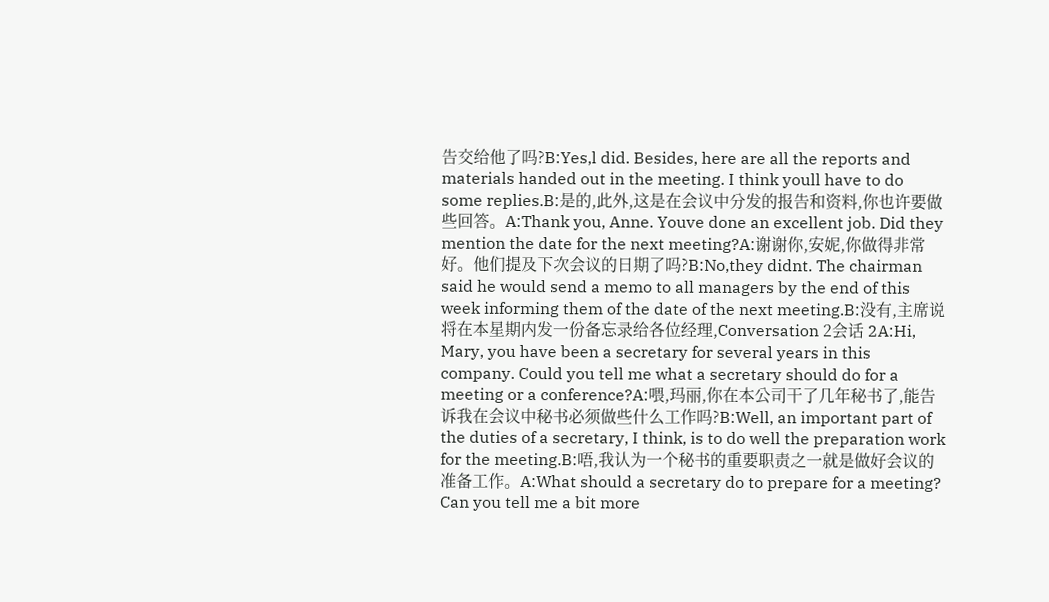告交给他了吗?B:Yes,l did. Besides, here are all the reports and materials handed out in the meeting. I think youll have to do some replies.B:是的,此外,这是在会议中分发的报告和资料,你也许要做些回答。A:Thank you, Anne. Youve done an excellent job. Did they mention the date for the next meeting?A:谢谢你,安妮,你做得非常好。他们提及下次会议的日期了吗?B:No,they didnt. The chairman said he would send a memo to all managers by the end of this week informing them of the date of the next meeting.B:没有,主席说将在本星期内发一份备忘录给各位经理,Conversation 2会话 2A:Hi, Mary, you have been a secretary for several years in this company. Could you tell me what a secretary should do for a meeting or a conference?A:喂,玛丽,你在本公司干了几年秘书了,能告诉我在会议中秘书必须做些什么工作吗?B:Well, an important part of the duties of a secretary, I think, is to do well the preparation work for the meeting.B:唔,我认为一个秘书的重要职责之一就是做好会议的准备工作。A:What should a secretary do to prepare for a meeting? Can you tell me a bit more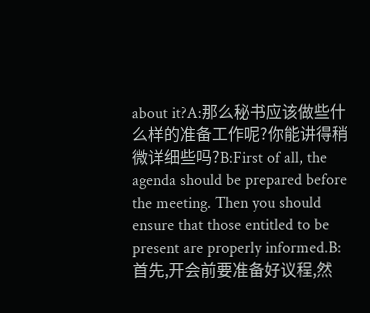about it?A:那么秘书应该做些什么样的准备工作呢?你能讲得稍微详细些吗?B:First of all, the agenda should be prepared before the meeting. Then you should ensure that those entitled to be present are properly informed.B:首先,开会前要准备好议程,然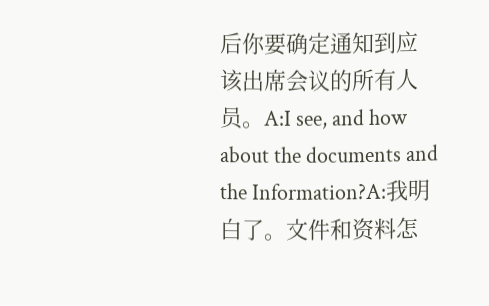后你要确定通知到应该出席会议的所有人员。A:I see, and how about the documents and the Information?A:我明白了。文件和资料怎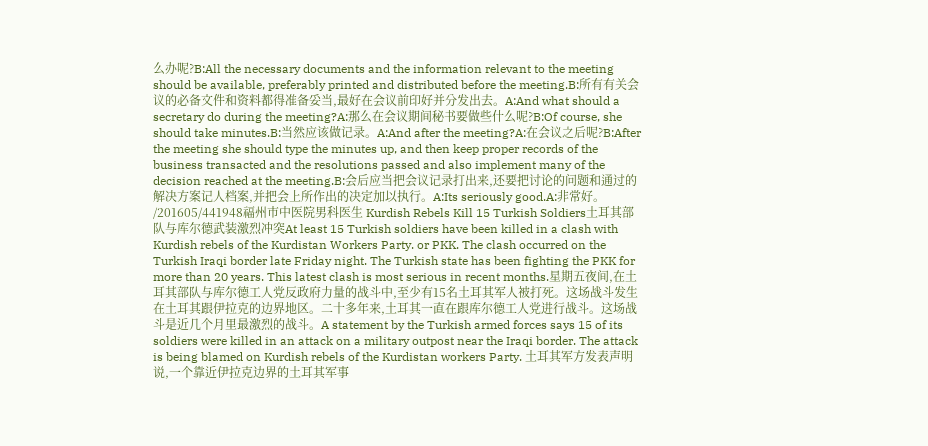么办呢?B:All the necessary documents and the information relevant to the meeting should be available, preferably printed and distributed before the meeting.B:所有有关会议的必备文件和资料都得准备妥当,最好在会议前印好并分发出去。A:And what should a secretary do during the meeting?A:那么在会议期间秘书要做些什么呢?B:Of course, she should take minutes.B:当然应该做记录。A:And after the meeting?A:在会议之后呢?B:After the meeting she should type the minutes up, and then keep proper records of the business transacted and the resolutions passed and also implement many of the decision reached at the meeting.B:会后应当把会议记录打出来,还要把讨论的问题和通过的解决方案记人档案,并把会上所作出的决定加以执行。A:Its seriously good.A:非常好。 /201605/441948福州市中医院男科医生 Kurdish Rebels Kill 15 Turkish Soldiers土耳其部队与库尔德武装激烈冲突At least 15 Turkish soldiers have been killed in a clash with Kurdish rebels of the Kurdistan Workers Party. or PKK. The clash occurred on the Turkish Iraqi border late Friday night. The Turkish state has been fighting the PKK for more than 20 years. This latest clash is most serious in recent months.星期五夜间,在土耳其部队与库尔德工人党反政府力量的战斗中,至少有15名土耳其军人被打死。这场战斗发生在土耳其跟伊拉克的边界地区。二十多年来,土耳其一直在跟库尔德工人党进行战斗。这场战斗是近几个月里最激烈的战斗。A statement by the Turkish armed forces says 15 of its soldiers were killed in an attack on a military outpost near the Iraqi border. The attack is being blamed on Kurdish rebels of the Kurdistan workers Party. 土耳其军方发表声明说,一个靠近伊拉克边界的土耳其军事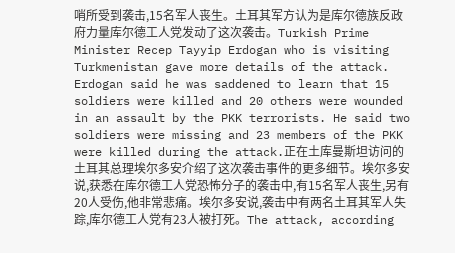哨所受到袭击,15名军人丧生。土耳其军方认为是库尔德族反政府力量库尔德工人党发动了这次袭击。Turkish Prime Minister Recep Tayyip Erdogan who is visiting Turkmenistan gave more details of the attack. Erdogan said he was saddened to learn that 15 soldiers were killed and 20 others were wounded in an assault by the PKK terrorists. He said two soldiers were missing and 23 members of the PKK were killed during the attack.正在土库曼斯坦访问的土耳其总理埃尔多安介绍了这次袭击事件的更多细节。埃尔多安说,获悉在库尔德工人党恐怖分子的袭击中,有15名军人丧生,另有20人受伤,他非常悲痛。埃尔多安说,袭击中有两名土耳其军人失踪,库尔德工人党有23人被打死。The attack, according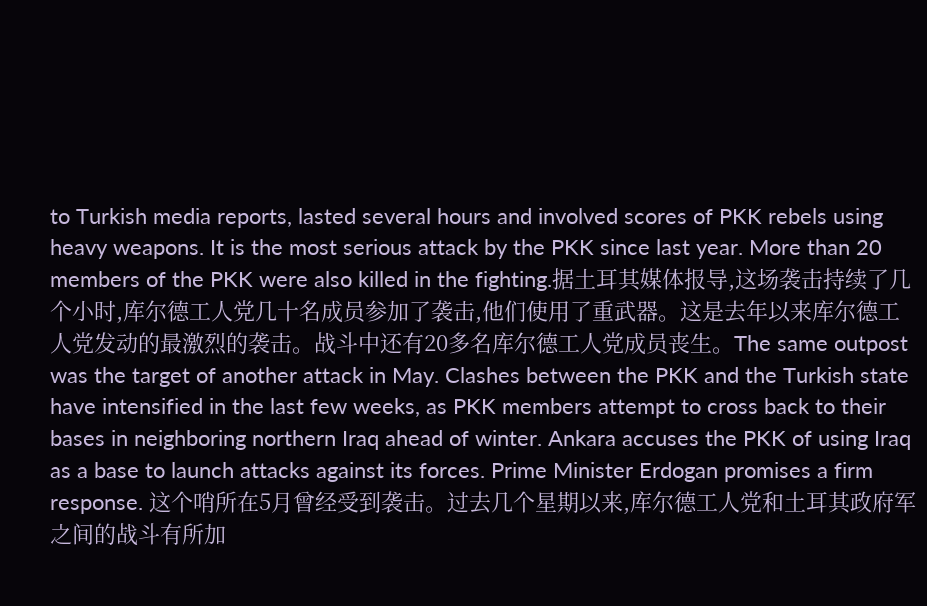to Turkish media reports, lasted several hours and involved scores of PKK rebels using heavy weapons. It is the most serious attack by the PKK since last year. More than 20 members of the PKK were also killed in the fighting.据土耳其媒体报导,这场袭击持续了几个小时,库尔德工人党几十名成员参加了袭击,他们使用了重武器。这是去年以来库尔德工人党发动的最激烈的袭击。战斗中还有20多名库尔德工人党成员丧生。The same outpost was the target of another attack in May. Clashes between the PKK and the Turkish state have intensified in the last few weeks, as PKK members attempt to cross back to their bases in neighboring northern Iraq ahead of winter. Ankara accuses the PKK of using Iraq as a base to launch attacks against its forces. Prime Minister Erdogan promises a firm response. 这个哨所在5月曾经受到袭击。过去几个星期以来,库尔德工人党和土耳其政府军之间的战斗有所加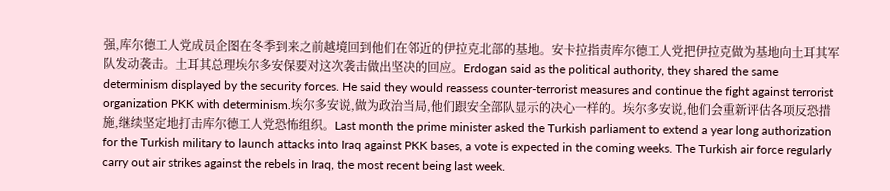强,库尔德工人党成员企图在冬季到来之前越境回到他们在邻近的伊拉克北部的基地。安卡拉指责库尔德工人党把伊拉克做为基地向土耳其军队发动袭击。土耳其总理埃尔多安保要对这次袭击做出坚决的回应。Erdogan said as the political authority, they shared the same determinism displayed by the security forces. He said they would reassess counter-terrorist measures and continue the fight against terrorist organization PKK with determinism.埃尔多安说,做为政治当局,他们跟安全部队显示的决心一样的。埃尔多安说,他们会重新评估各项反恐措施,继续坚定地打击库尔德工人党恐怖组织。Last month the prime minister asked the Turkish parliament to extend a year long authorization for the Turkish military to launch attacks into Iraq against PKK bases, a vote is expected in the coming weeks. The Turkish air force regularly carry out air strikes against the rebels in Iraq, the most recent being last week.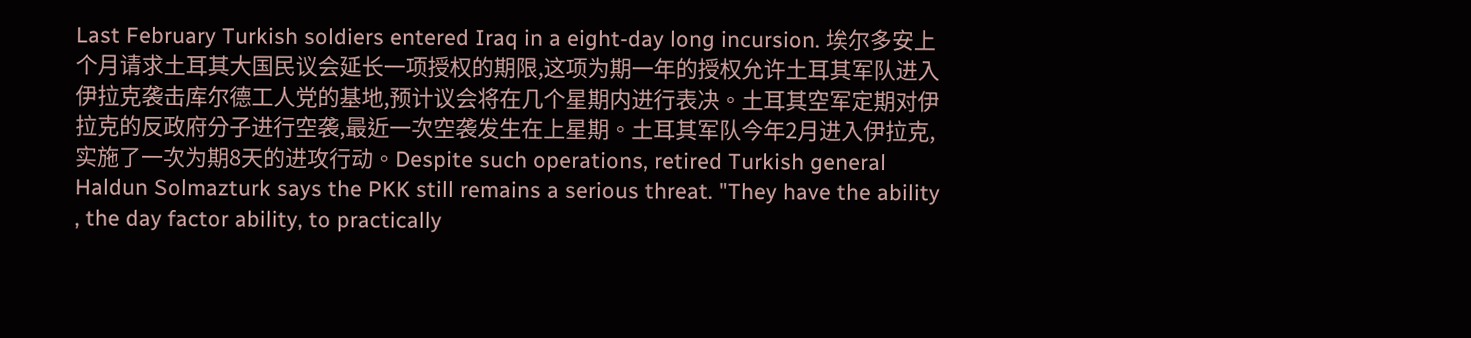Last February Turkish soldiers entered Iraq in a eight-day long incursion. 埃尔多安上个月请求土耳其大国民议会延长一项授权的期限,这项为期一年的授权允许土耳其军队进入伊拉克袭击库尔德工人党的基地,预计议会将在几个星期内进行表决。土耳其空军定期对伊拉克的反政府分子进行空袭,最近一次空袭发生在上星期。土耳其军队今年2月进入伊拉克,实施了一次为期8天的进攻行动。Despite such operations, retired Turkish general Haldun Solmazturk says the PKK still remains a serious threat. "They have the ability , the day factor ability, to practically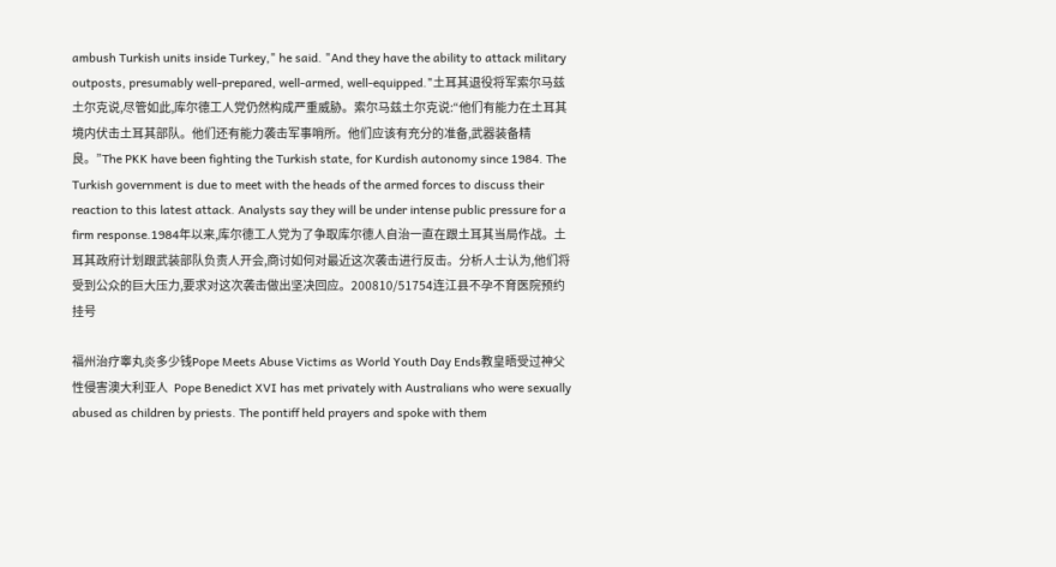ambush Turkish units inside Turkey," he said. "And they have the ability to attack military outposts, presumably well-prepared, well-armed, well-equipped."土耳其退役将军索尔马兹土尔克说,尽管如此,库尔德工人党仍然构成严重威胁。索尔马兹土尔克说:“他们有能力在土耳其境内伏击土耳其部队。他们还有能力袭击军事哨所。他们应该有充分的准备,武器装备精良。”The PKK have been fighting the Turkish state, for Kurdish autonomy since 1984. The Turkish government is due to meet with the heads of the armed forces to discuss their reaction to this latest attack. Analysts say they will be under intense public pressure for a firm response.1984年以来,库尔德工人党为了争取库尔德人自治一直在跟土耳其当局作战。土耳其政府计划跟武装部队负责人开会,商讨如何对最近这次袭击进行反击。分析人士认为,他们将受到公众的巨大压力,要求对这次袭击做出坚决回应。200810/51754连江县不孕不育医院预约挂号

福州治疗睾丸炎多少钱Pope Meets Abuse Victims as World Youth Day Ends教皇晤受过神父性侵害澳大利亚人  Pope Benedict XVI has met privately with Australians who were sexually abused as children by priests. The pontiff held prayers and spoke with them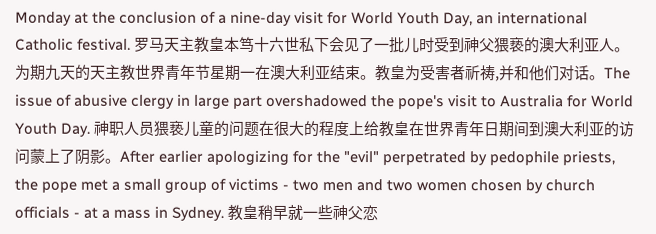Monday at the conclusion of a nine-day visit for World Youth Day, an international Catholic festival. 罗马天主教皇本笃十六世私下会见了一批儿时受到神父猥亵的澳大利亚人。为期九天的天主教世界青年节星期一在澳大利亚结束。教皇为受害者祈祷,并和他们对话。The issue of abusive clergy in large part overshadowed the pope's visit to Australia for World Youth Day. 神职人员猥亵儿童的问题在很大的程度上给教皇在世界青年日期间到澳大利亚的访问蒙上了阴影。After earlier apologizing for the "evil" perpetrated by pedophile priests, the pope met a small group of victims - two men and two women chosen by church officials - at a mass in Sydney. 教皇稍早就一些神父恋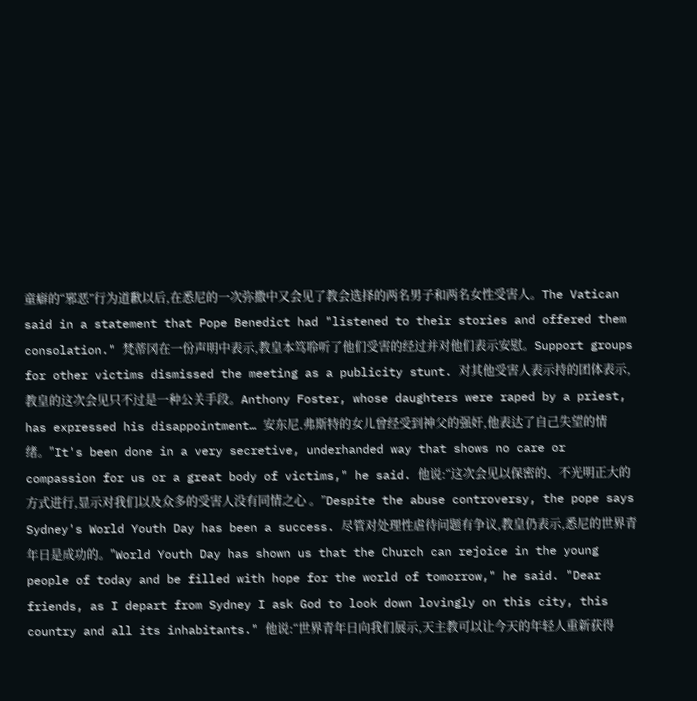童癖的“邪恶”行为道歉以后,在悉尼的一次弥撒中又会见了教会选择的两名男子和两名女性受害人。The Vatican said in a statement that Pope Benedict had "listened to their stories and offered them consolation." 梵蒂冈在一份声明中表示,教皇本笃聆听了他们受害的经过并对他们表示安慰。Support groups for other victims dismissed the meeting as a publicity stunt. 对其他受害人表示持的团体表示,教皇的这次会见只不过是一种公关手段。Anthony Foster, whose daughters were raped by a priest, has expressed his disappointment… 安东尼.弗斯特的女儿曾经受到神父的强奸,他表达了自己失望的情绪。"It's been done in a very secretive, underhanded way that shows no care or compassion for us or a great body of victims," he said. 他说:“这次会见以保密的、不光明正大的方式进行,显示对我们以及众多的受害人没有同情之心 。”Despite the abuse controversy, the pope says Sydney's World Youth Day has been a success. 尽管对处理性虐待问题有争议,教皇仍表示,悉尼的世界青年日是成功的。"World Youth Day has shown us that the Church can rejoice in the young people of today and be filled with hope for the world of tomorrow," he said. "Dear friends, as I depart from Sydney I ask God to look down lovingly on this city, this country and all its inhabitants." 他说:“世界青年日向我们展示,天主教可以让今天的年轻人重新获得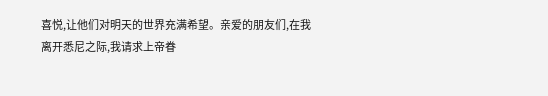喜悦,让他们对明天的世界充满希望。亲爱的朋友们,在我离开悉尼之际,我请求上帝眷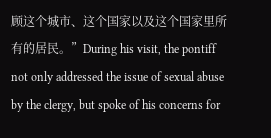顾这个城市、这个国家以及这个国家里所有的居民。”During his visit, the pontiff not only addressed the issue of sexual abuse by the clergy, but spoke of his concerns for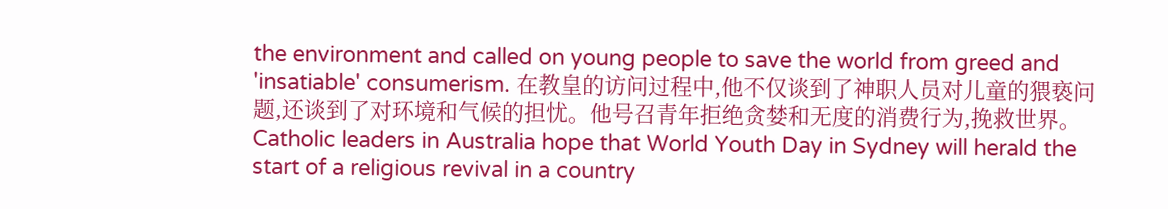the environment and called on young people to save the world from greed and 'insatiable' consumerism. 在教皇的访问过程中,他不仅谈到了神职人员对儿童的猥亵问题,还谈到了对环境和气候的担忧。他号召青年拒绝贪婪和无度的消费行为,挽救世界。Catholic leaders in Australia hope that World Youth Day in Sydney will herald the start of a religious revival in a country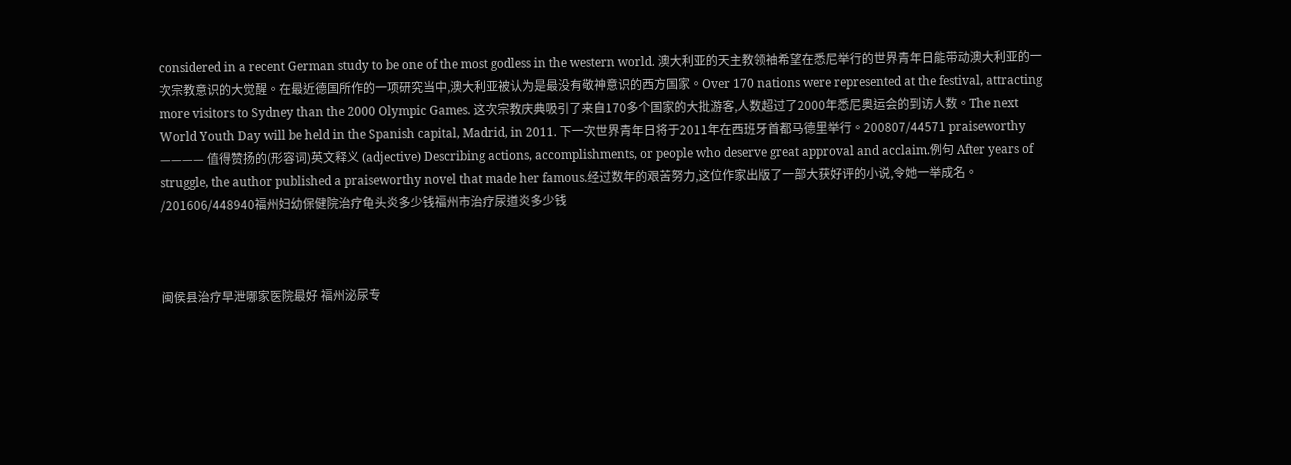considered in a recent German study to be one of the most godless in the western world. 澳大利亚的天主教领袖希望在悉尼举行的世界青年日能带动澳大利亚的一次宗教意识的大觉醒。在最近德国所作的一项研究当中,澳大利亚被认为是最没有敬神意识的西方国家。Over 170 nations were represented at the festival, attracting more visitors to Sydney than the 2000 Olympic Games. 这次宗教庆典吸引了来自170多个国家的大批游客,人数超过了2000年悉尼奥运会的到访人数。The next World Youth Day will be held in the Spanish capital, Madrid, in 2011. 下一次世界青年日将于2011年在西班牙首都马德里举行。200807/44571 praiseworthy ———— 值得赞扬的(形容词)英文释义 (adjective) Describing actions, accomplishments, or people who deserve great approval and acclaim.例句 After years of struggle, the author published a praiseworthy novel that made her famous.经过数年的艰苦努力,这位作家出版了一部大获好评的小说,令她一举成名。 /201606/448940福州妇幼保健院治疗龟头炎多少钱福州市治疗尿道炎多少钱



闽侯县治疗早泄哪家医院最好 福州泌尿专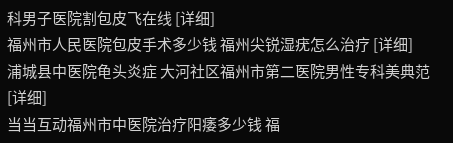科男子医院割包皮飞在线 [详细]
福州市人民医院包皮手术多少钱 福州尖锐湿疣怎么治疗 [详细]
浦城县中医院龟头炎症 大河社区福州市第二医院男性专科美典范 [详细]
当当互动福州市中医院治疗阳痿多少钱 福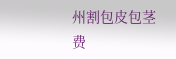州割包皮包茎费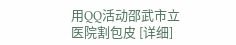用QQ活动邵武市立医院割包皮 [详细]